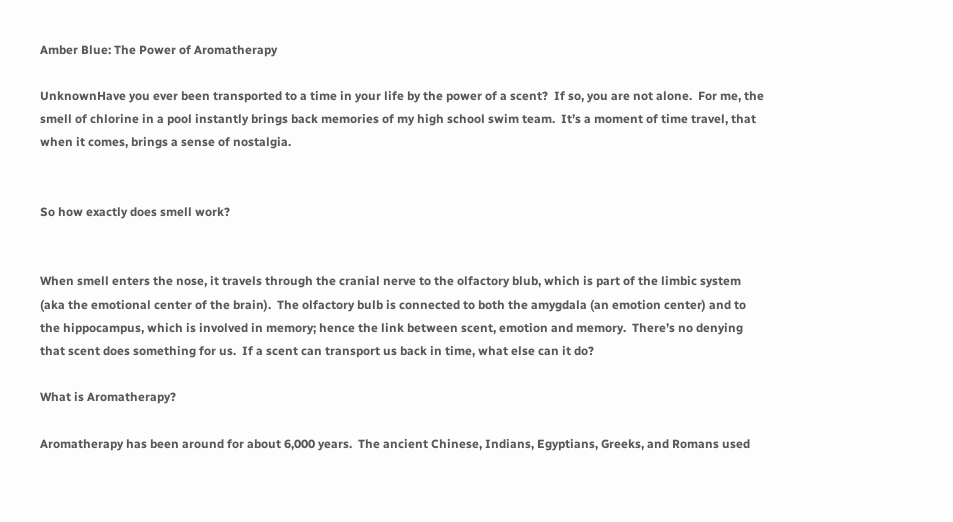Amber Blue: The Power of Aromatherapy

UnknownHave you ever been transported to a time in your life by the power of a scent?  If so, you are not alone.  For me, the smell of chlorine in a pool instantly brings back memories of my high school swim team.  It’s a moment of time travel, that when it comes, brings a sense of nostalgia.


So how exactly does smell work?


When smell enters the nose, it travels through the cranial nerve to the olfactory blub, which is part of the limbic system (aka the emotional center of the brain).  The olfactory bulb is connected to both the amygdala (an emotion center) and to the hippocampus, which is involved in memory; hence the link between scent, emotion and memory.  There’s no denying that scent does something for us.  If a scent can transport us back in time, what else can it do?

What is Aromatherapy?

Aromatherapy has been around for about 6,000 years.  The ancient Chinese, Indians, Egyptians, Greeks, and Romans used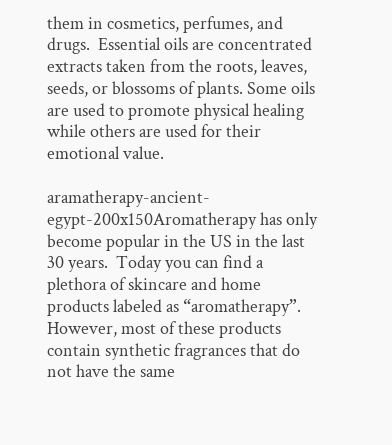them in cosmetics, perfumes, and drugs.  Essential oils are concentrated extracts taken from the roots, leaves, seeds, or blossoms of plants. Some oils are used to promote physical healing while others are used for their emotional value.

aramatherapy-ancient-egypt-200x150Aromatherapy has only become popular in the US in the last 30 years.  Today you can find a plethora of skincare and home products labeled as “aromatherapy”. However, most of these products contain synthetic fragrances that do not have the same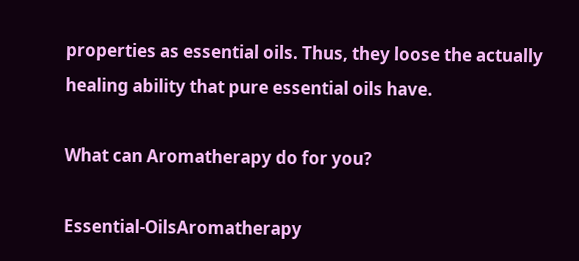properties as essential oils. Thus, they loose the actually healing ability that pure essential oils have.

What can Aromatherapy do for you?

Essential-OilsAromatherapy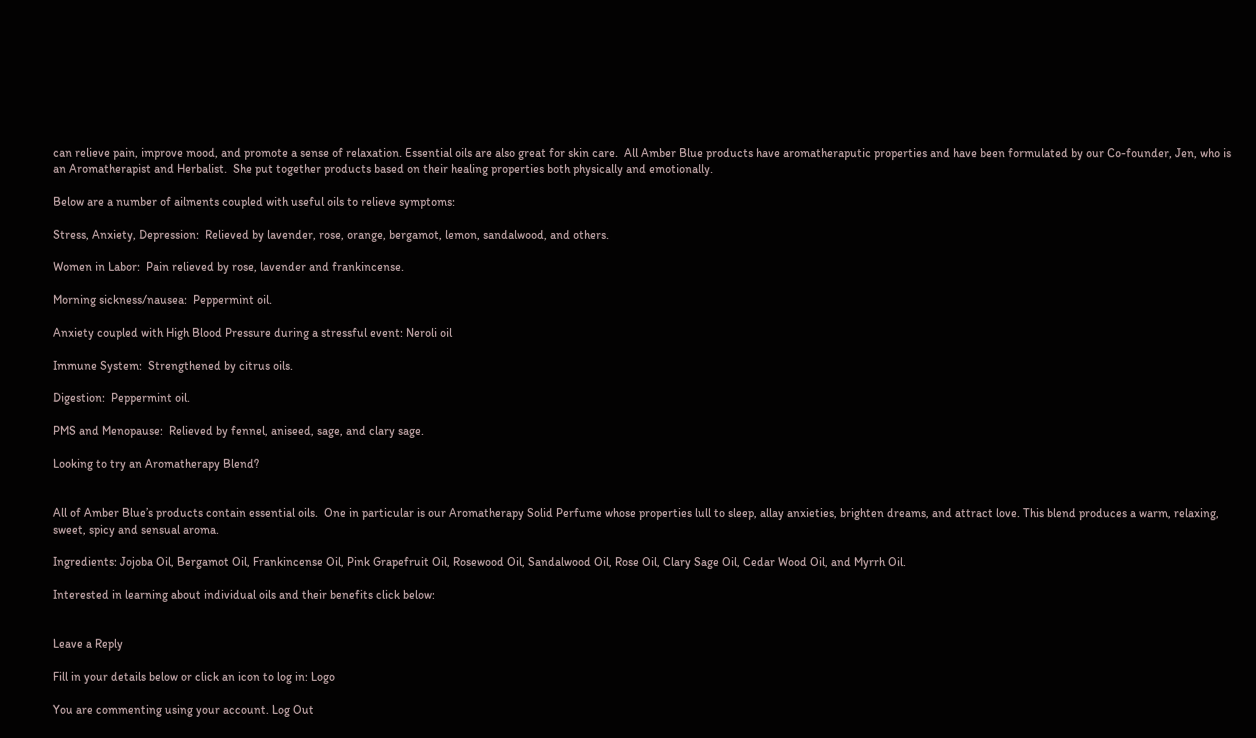can relieve pain, improve mood, and promote a sense of relaxation. Essential oils are also great for skin care.  All Amber Blue products have aromatheraputic properties and have been formulated by our Co-founder, Jen, who is an Aromatherapist and Herbalist.  She put together products based on their healing properties both physically and emotionally.

Below are a number of ailments coupled with useful oils to relieve symptoms:

Stress, Anxiety, Depression:  Relieved by lavender, rose, orange, bergamot, lemon, sandalwood, and others.

Women in Labor:  Pain relieved by rose, lavender and frankincense.

Morning sickness/nausea:  Peppermint oil.

Anxiety coupled with High Blood Pressure during a stressful event: Neroli oil

Immune System:  Strengthened by citrus oils.

Digestion:  Peppermint oil.

PMS and Menopause:  Relieved by fennel, aniseed, sage, and clary sage.

Looking to try an Aromatherapy Blend?


All of Amber Blue’s products contain essential oils.  One in particular is our Aromatherapy Solid Perfume whose properties lull to sleep, allay anxieties, brighten dreams, and attract love. This blend produces a warm, relaxing, sweet, spicy and sensual aroma.

Ingredients: Jojoba Oil, Bergamot Oil, Frankincense Oil, Pink Grapefruit Oil, Rosewood Oil, Sandalwood Oil, Rose Oil, Clary Sage Oil, Cedar Wood Oil, and Myrrh Oil.

Interested in learning about individual oils and their benefits click below:


Leave a Reply

Fill in your details below or click an icon to log in: Logo

You are commenting using your account. Log Out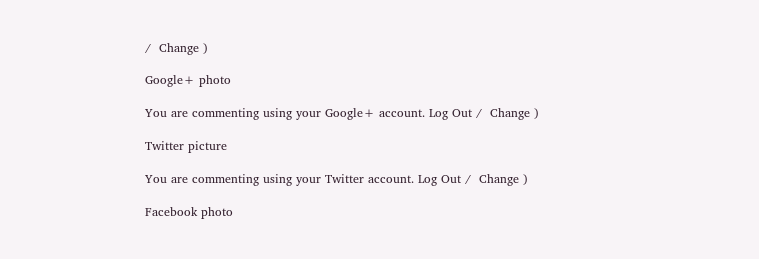/  Change )

Google+ photo

You are commenting using your Google+ account. Log Out /  Change )

Twitter picture

You are commenting using your Twitter account. Log Out /  Change )

Facebook photo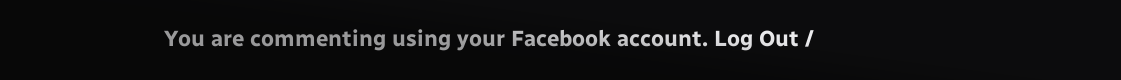You are commenting using your Facebook account. Log Out /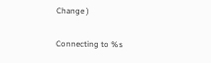Change )


Connecting to %s